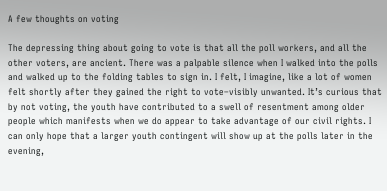A few thoughts on voting

The depressing thing about going to vote is that all the poll workers, and all the other voters, are ancient. There was a palpable silence when I walked into the polls and walked up to the folding tables to sign in. I felt, I imagine, like a lot of women felt shortly after they gained the right to vote–visibly unwanted. It’s curious that by not voting, the youth have contributed to a swell of resentment among older people which manifests when we do appear to take advantage of our civil rights. I can only hope that a larger youth contingent will show up at the polls later in the evening,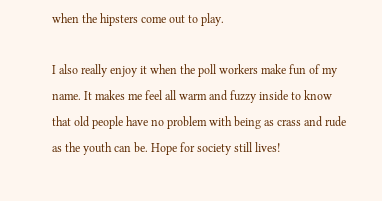when the hipsters come out to play.

I also really enjoy it when the poll workers make fun of my name. It makes me feel all warm and fuzzy inside to know that old people have no problem with being as crass and rude as the youth can be. Hope for society still lives!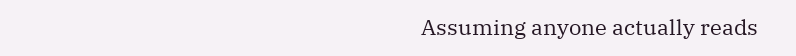Assuming anyone actually reads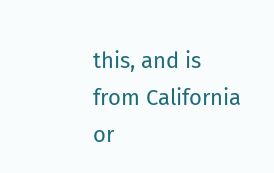this, and is from California or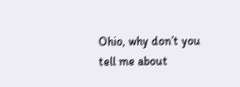Ohio, why don’t you tell me about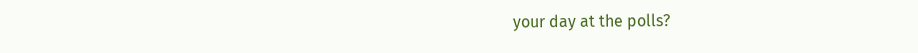your day at the polls?